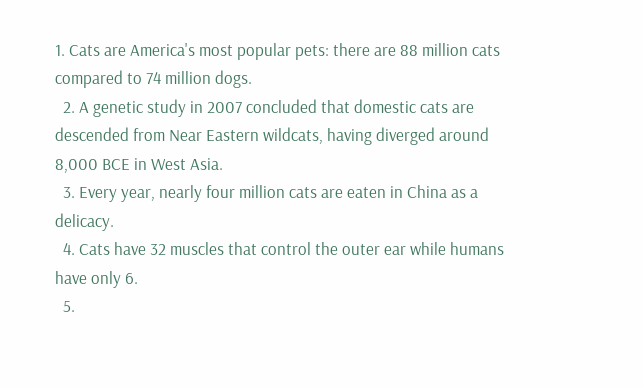1. Cats are America's most popular pets: there are 88 million cats compared to 74 million dogs.
  2. A genetic study in 2007 concluded that domestic cats are descended from Near Eastern wildcats, having diverged around 8,000 BCE in West Asia.
  3. Every year, nearly four million cats are eaten in China as a delicacy.
  4. Cats have 32 muscles that control the outer ear while humans have only 6.
  5.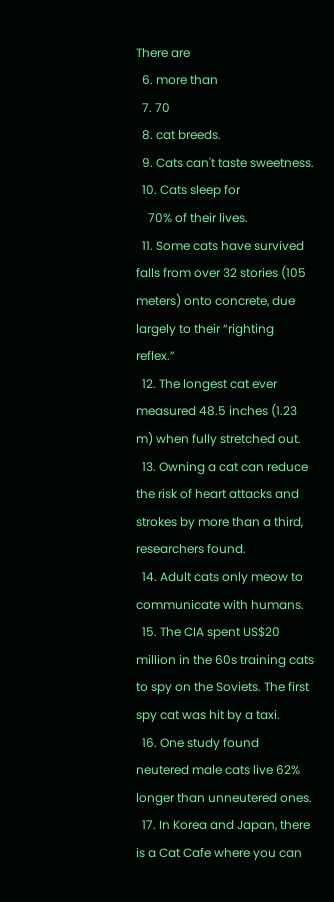There are
  6. more than
  7. 70
  8. cat breeds.
  9. Cats can't taste sweetness.
  10. Cats sleep for
    70% of their lives.
  11. Some cats have survived falls from over 32 stories (105 meters) onto concrete, due largely to their “righting reflex.”
  12. The longest cat ever measured 48.5 inches (1.23 m) when fully stretched out.
  13. Owning a cat can reduce the risk of heart attacks and strokes by more than a third, researchers found.
  14. Adult cats only meow to communicate with humans.
  15. The CIA spent US$20 million in the 60s training cats to spy on the Soviets. The first spy cat was hit by a taxi.
  16. One study found neutered male cats live 62% longer than unneutered ones.
  17. In Korea and Japan, there is a Cat Cafe where you can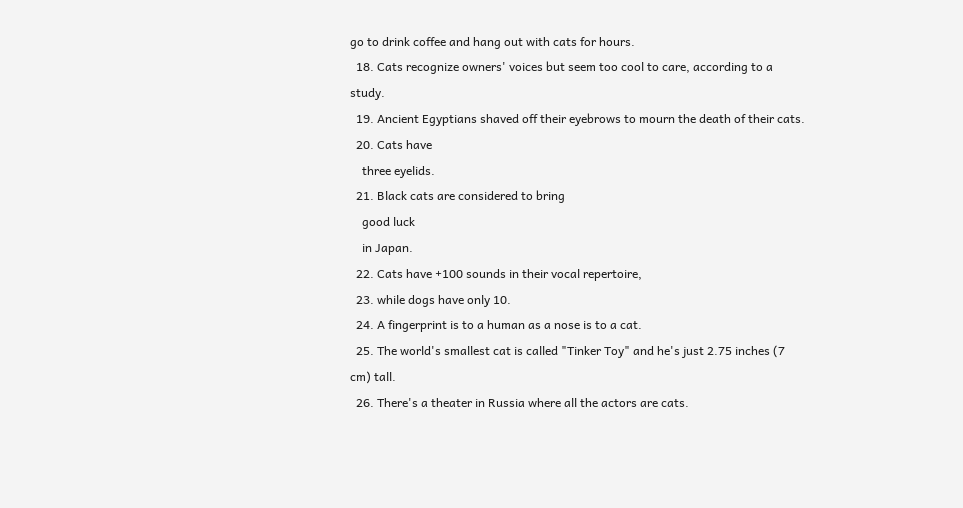go to drink coffee and hang out with cats for hours.
  18. Cats recognize owners' voices but seem too cool to care, according to a study.
  19. Ancient Egyptians shaved off their eyebrows to mourn the death of their cats.
  20. Cats have
    three eyelids.
  21. Black cats are considered to bring
    good luck
    in Japan.
  22. Cats have +100 sounds in their vocal repertoire,
  23. while dogs have only 10.
  24. A fingerprint is to a human as a nose is to a cat.
  25. The world's smallest cat is called "Tinker Toy" and he's just 2.75 inches (7 cm) tall.
  26. There's a theater in Russia where all the actors are cats.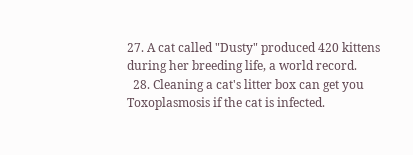27. A cat called "Dusty" produced 420 kittens during her breeding life, a world record.
  28. Cleaning a cat's litter box can get you Toxoplasmosis if the cat is infected.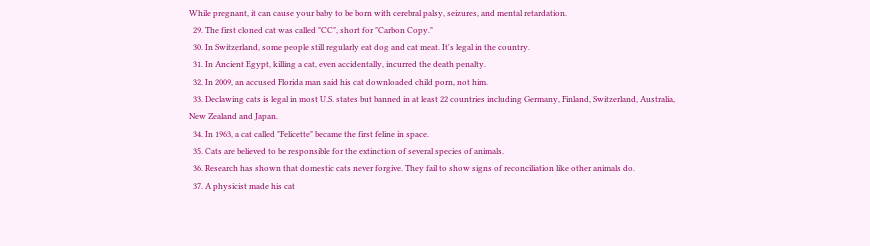While pregnant, it can cause your baby to be born with cerebral palsy, seizures, and mental retardation.
  29. The first cloned cat was called "CC", short for "Carbon Copy."
  30. In Switzerland, some people still regularly eat dog and cat meat. It's legal in the country.
  31. In Ancient Egypt, killing a cat, even accidentally, incurred the death penalty.
  32. In 2009, an accused Florida man said his cat downloaded child porn, not him.
  33. Declawing cats is legal in most U.S. states but banned in at least 22 countries including Germany, Finland, Switzerland, Australia, New Zealand and Japan.
  34. In 1963, a cat called "Felicette" became the first feline in space.
  35. Cats are believed to be responsible for the extinction of several species of animals.
  36. Research has shown that domestic cats never forgive. They fail to show signs of reconciliation like other animals do.
  37. A physicist made his cat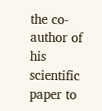the co-author of his scientific paper to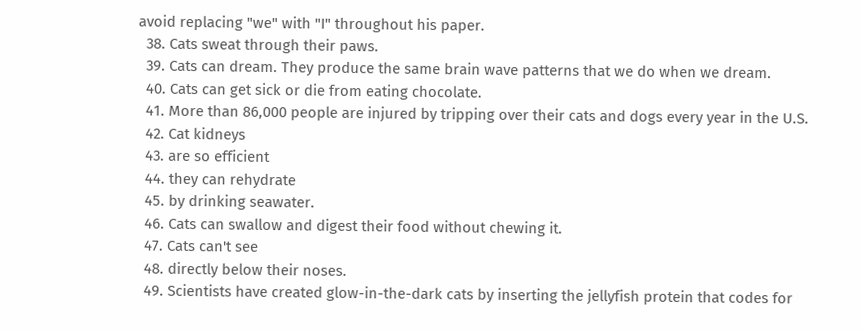avoid replacing "we" with "I" throughout his paper.
  38. Cats sweat through their paws.
  39. Cats can dream. They produce the same brain wave patterns that we do when we dream.
  40. Cats can get sick or die from eating chocolate.
  41. More than 86,000 people are injured by tripping over their cats and dogs every year in the U.S.
  42. Cat kidneys
  43. are so efficient
  44. they can rehydrate
  45. by drinking seawater.
  46. Cats can swallow and digest their food without chewing it.
  47. Cats can't see
  48. directly below their noses.
  49. Scientists have created glow-in-the-dark cats by inserting the jellyfish protein that codes for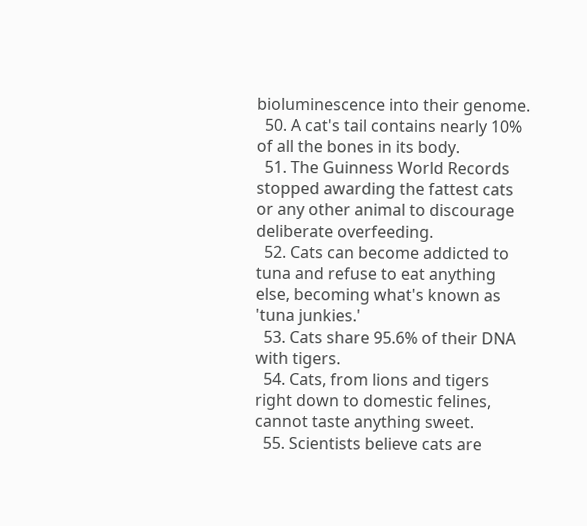bioluminescence into their genome.
  50. A cat's tail contains nearly 10% of all the bones in its body.
  51. The Guinness World Records stopped awarding the fattest cats or any other animal to discourage deliberate overfeeding.
  52. Cats can become addicted to tuna and refuse to eat anything else, becoming what's known as 'tuna junkies.'
  53. Cats share 95.6% of their DNA with tigers.
  54. Cats, from lions and tigers right down to domestic felines, cannot taste anything sweet.
  55. Scientists believe cats are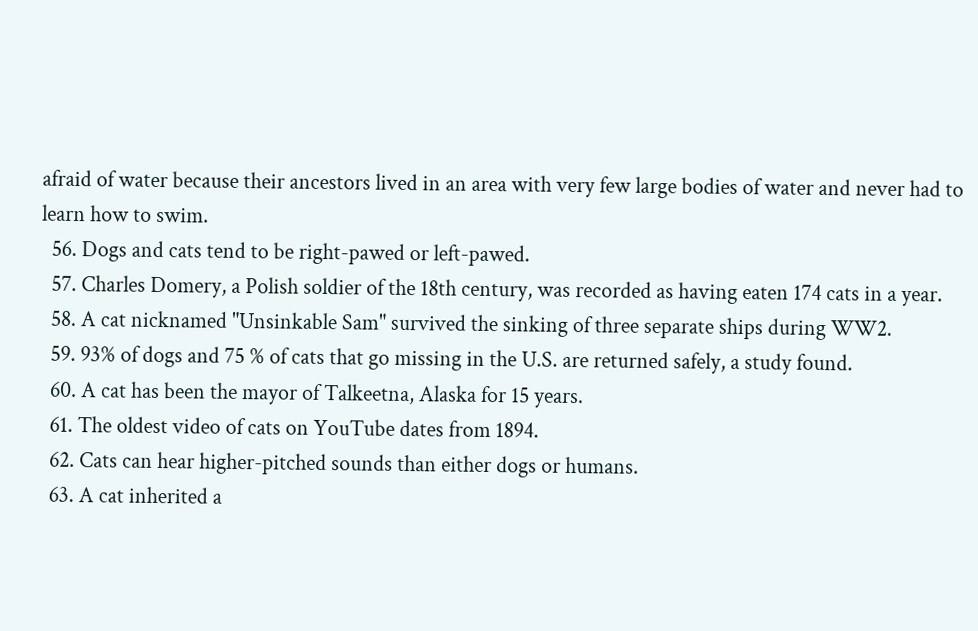afraid of water because their ancestors lived in an area with very few large bodies of water and never had to learn how to swim.
  56. Dogs and cats tend to be right-pawed or left-pawed.
  57. Charles Domery, a Polish soldier of the 18th century, was recorded as having eaten 174 cats in a year.
  58. A cat nicknamed "Unsinkable Sam" survived the sinking of three separate ships during WW2.
  59. 93% of dogs and 75 % of cats that go missing in the U.S. are returned safely, a study found.
  60. A cat has been the mayor of Talkeetna, Alaska for 15 years.
  61. The oldest video of cats on YouTube dates from 1894.
  62. Cats can hear higher-pitched sounds than either dogs or humans.
  63. A cat inherited a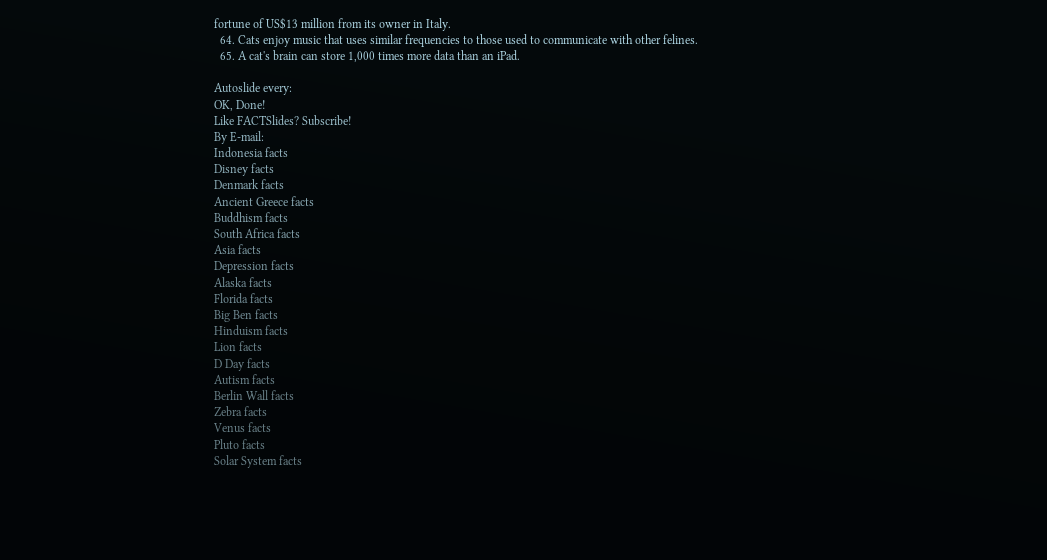fortune of US$13 million from its owner in Italy.
  64. Cats enjoy music that uses similar frequencies to those used to communicate with other felines.
  65. A cat's brain can store 1,000 times more data than an iPad.

Autoslide every:
OK, Done!
Like FACTSlides? Subscribe!
By E-mail:
Indonesia facts
Disney facts
Denmark facts
Ancient Greece facts
Buddhism facts
South Africa facts
Asia facts
Depression facts
Alaska facts
Florida facts
Big Ben facts
Hinduism facts
Lion facts
D Day facts
Autism facts
Berlin Wall facts
Zebra facts
Venus facts
Pluto facts
Solar System facts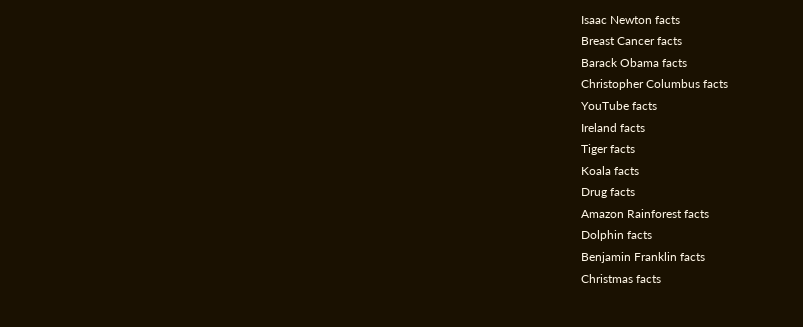Isaac Newton facts
Breast Cancer facts
Barack Obama facts
Christopher Columbus facts
YouTube facts
Ireland facts
Tiger facts
Koala facts
Drug facts
Amazon Rainforest facts
Dolphin facts
Benjamin Franklin facts
Christmas facts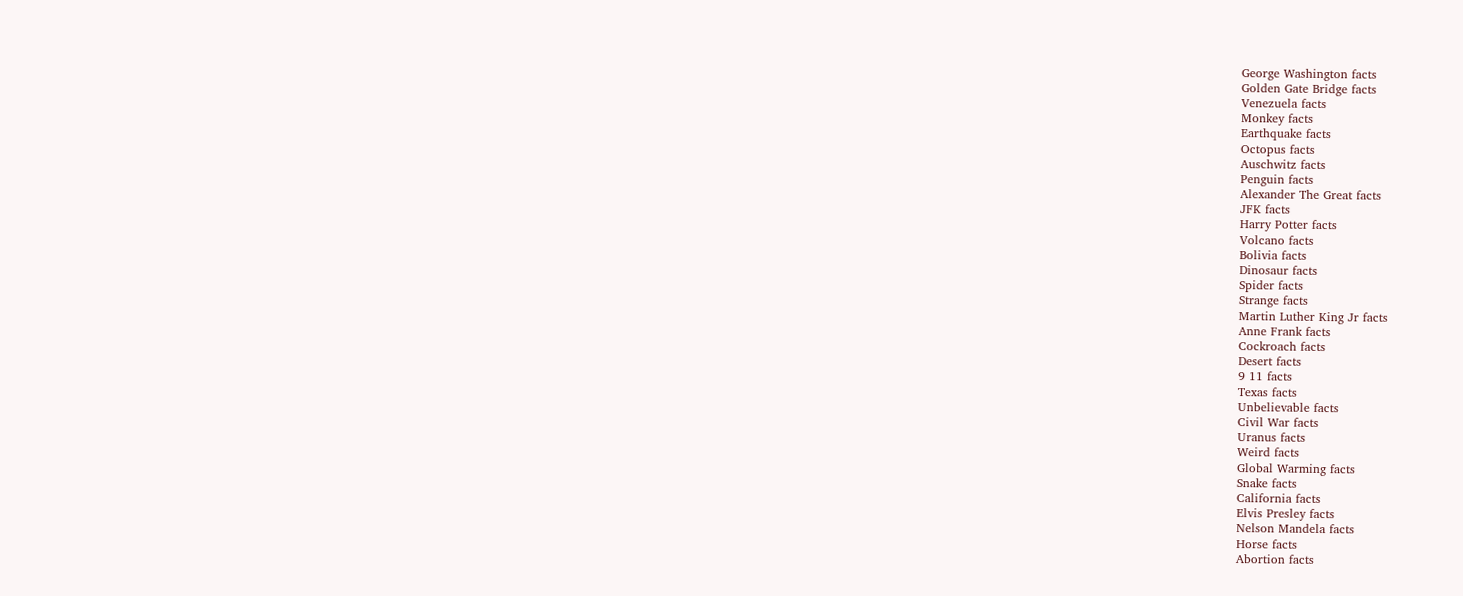George Washington facts
Golden Gate Bridge facts
Venezuela facts
Monkey facts
Earthquake facts
Octopus facts
Auschwitz facts
Penguin facts
Alexander The Great facts
JFK facts
Harry Potter facts
Volcano facts
Bolivia facts
Dinosaur facts
Spider facts
Strange facts
Martin Luther King Jr facts
Anne Frank facts
Cockroach facts
Desert facts
9 11 facts
Texas facts
Unbelievable facts
Civil War facts
Uranus facts
Weird facts
Global Warming facts
Snake facts
California facts
Elvis Presley facts
Nelson Mandela facts
Horse facts
Abortion facts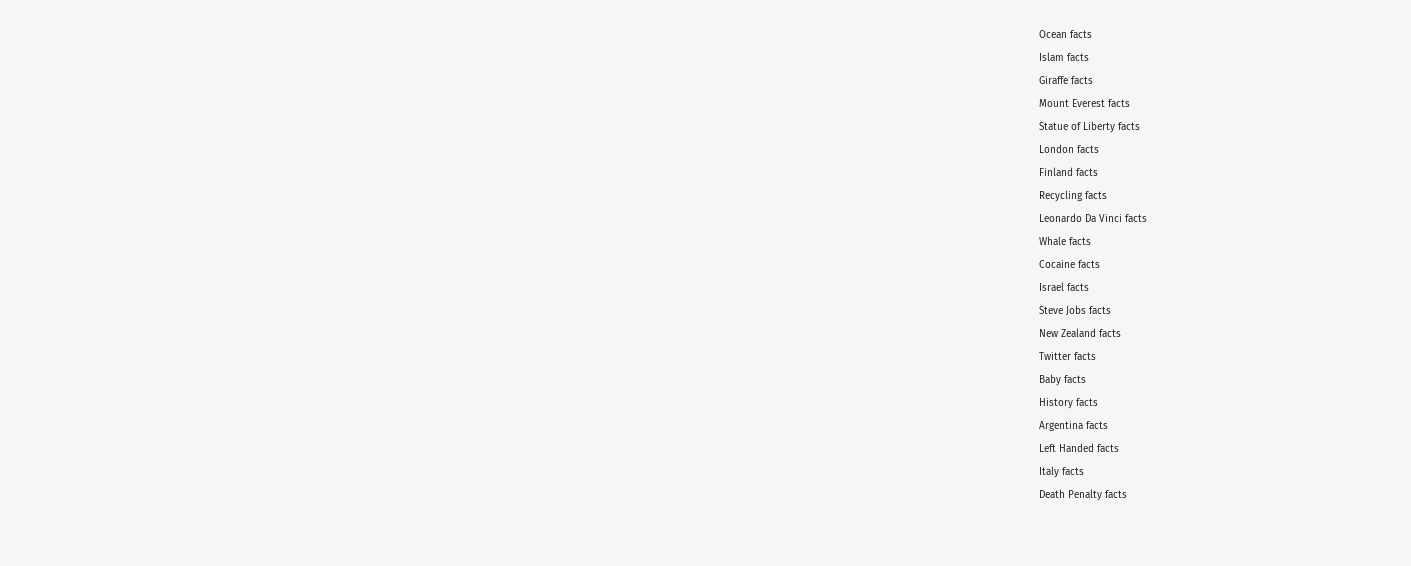Ocean facts
Islam facts
Giraffe facts
Mount Everest facts
Statue of Liberty facts
London facts
Finland facts
Recycling facts
Leonardo Da Vinci facts
Whale facts
Cocaine facts
Israel facts
Steve Jobs facts
New Zealand facts
Twitter facts
Baby facts
History facts
Argentina facts
Left Handed facts
Italy facts
Death Penalty facts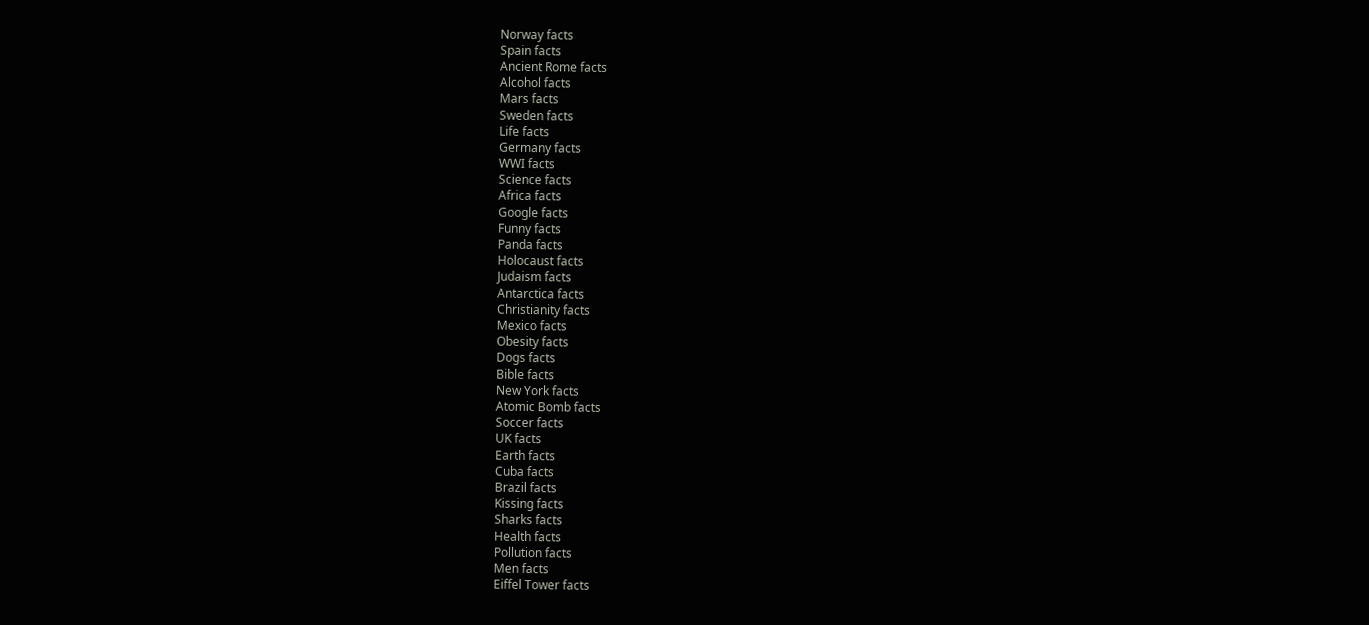Norway facts
Spain facts
Ancient Rome facts
Alcohol facts
Mars facts
Sweden facts
Life facts
Germany facts
WWI facts
Science facts
Africa facts
Google facts
Funny facts
Panda facts
Holocaust facts
Judaism facts
Antarctica facts
Christianity facts
Mexico facts
Obesity facts
Dogs facts
Bible facts
New York facts
Atomic Bomb facts
Soccer facts
UK facts
Earth facts
Cuba facts
Brazil facts
Kissing facts
Sharks facts
Health facts
Pollution facts
Men facts
Eiffel Tower facts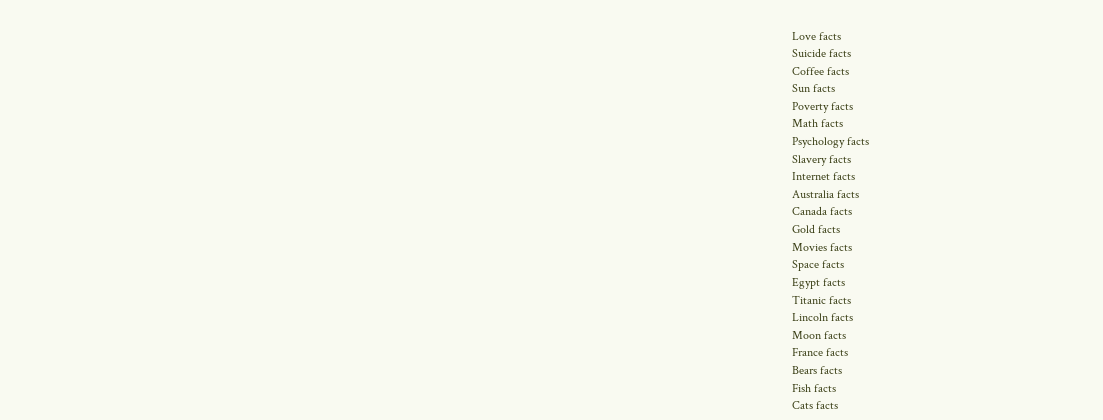Love facts
Suicide facts
Coffee facts
Sun facts
Poverty facts
Math facts
Psychology facts
Slavery facts
Internet facts
Australia facts
Canada facts
Gold facts
Movies facts
Space facts
Egypt facts
Titanic facts
Lincoln facts
Moon facts
France facts
Bears facts
Fish facts
Cats facts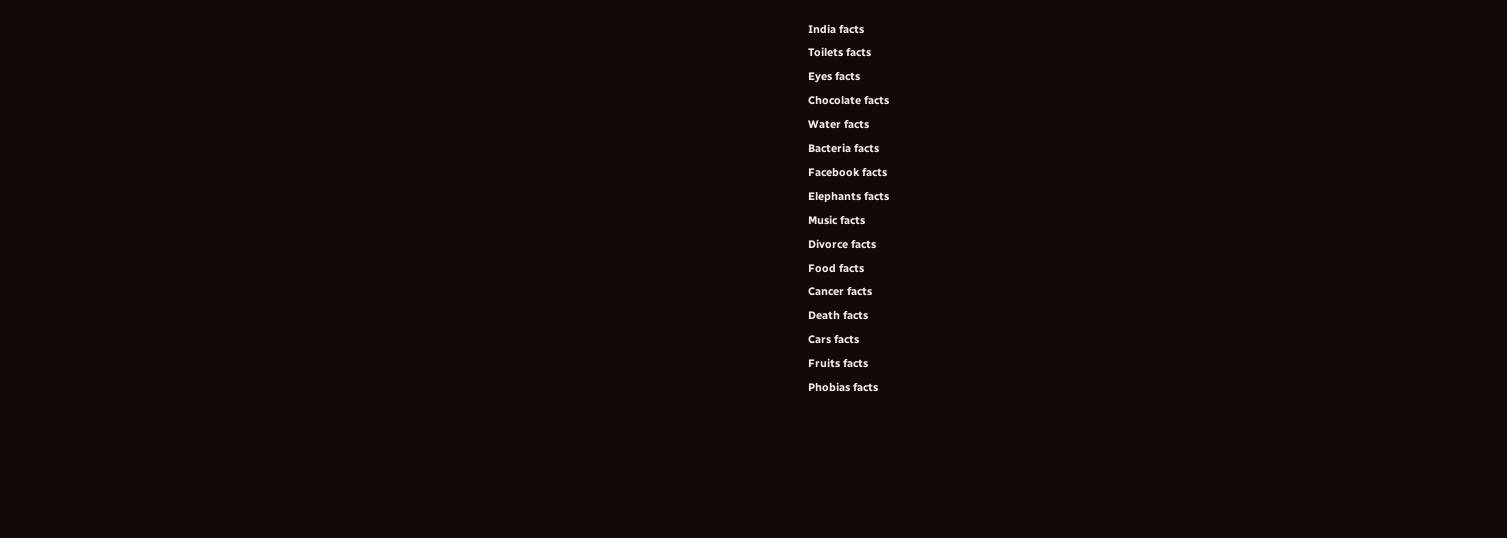India facts
Toilets facts
Eyes facts
Chocolate facts
Water facts
Bacteria facts
Facebook facts
Elephants facts
Music facts
Divorce facts
Food facts
Cancer facts
Death facts
Cars facts
Fruits facts
Phobias facts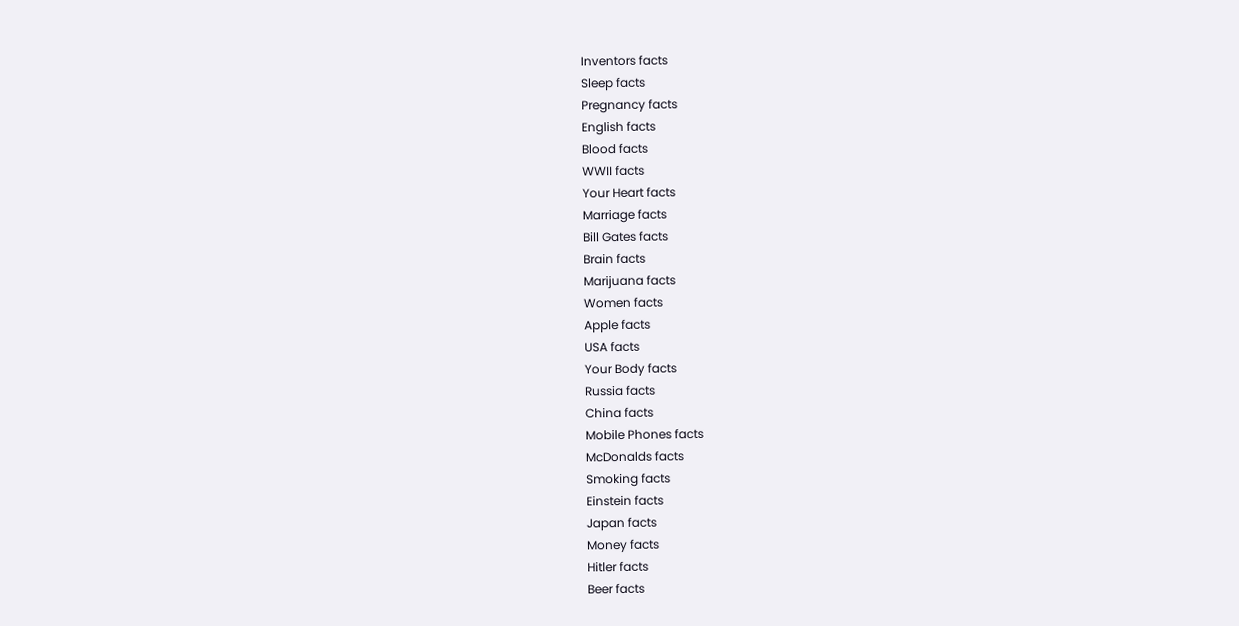Inventors facts
Sleep facts
Pregnancy facts
English facts
Blood facts
WWII facts
Your Heart facts
Marriage facts
Bill Gates facts
Brain facts
Marijuana facts
Women facts
Apple facts
USA facts
Your Body facts
Russia facts
China facts
Mobile Phones facts
McDonalds facts
Smoking facts
Einstein facts
Japan facts
Money facts
Hitler facts
Beer facts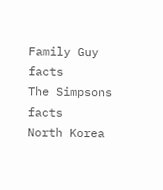Family Guy facts
The Simpsons facts
North Korea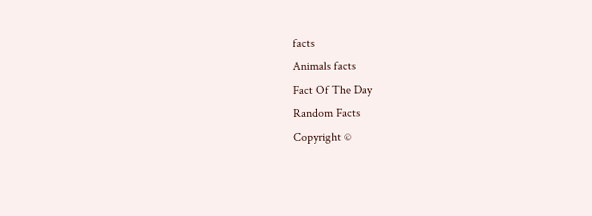facts
Animals facts
Fact Of The Day
Random Facts
Copyright ©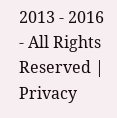2013 - 2016 - All Rights Reserved | Privacy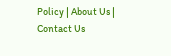Policy | About Us | Contact Us